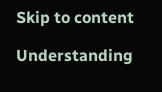Skip to content

Understanding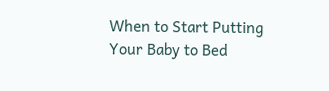When to Start Putting Your Baby to Bed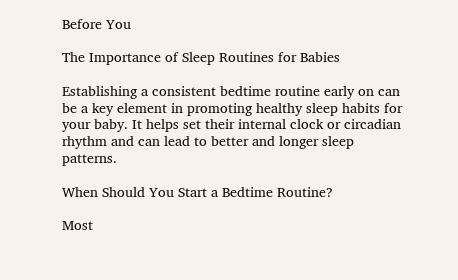Before You

The Importance of Sleep Routines for Babies

Establishing a consistent bedtime routine early on can be a key element in promoting healthy sleep habits for your baby. It helps set their internal clock or circadian rhythm and can lead to better and longer sleep patterns.

When Should You Start a Bedtime Routine?

Most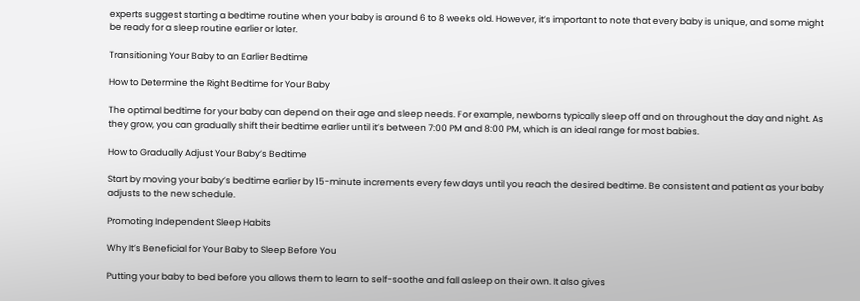experts suggest starting a bedtime routine when your baby is around 6 to 8 weeks old. However, it’s important to note that every baby is unique, and some might be ready for a sleep routine earlier or later.

Transitioning Your Baby to an Earlier Bedtime

How to Determine the Right Bedtime for Your Baby

The optimal bedtime for your baby can depend on their age and sleep needs. For example, newborns typically sleep off and on throughout the day and night. As they grow, you can gradually shift their bedtime earlier until it’s between 7:00 PM and 8:00 PM, which is an ideal range for most babies.

How to Gradually Adjust Your Baby’s Bedtime

Start by moving your baby’s bedtime earlier by 15-minute increments every few days until you reach the desired bedtime. Be consistent and patient as your baby adjusts to the new schedule.

Promoting Independent Sleep Habits

Why It’s Beneficial for Your Baby to Sleep Before You

Putting your baby to bed before you allows them to learn to self-soothe and fall asleep on their own. It also gives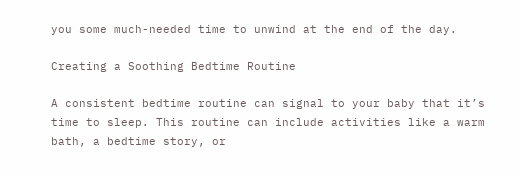you some much-needed time to unwind at the end of the day.

Creating a Soothing Bedtime Routine

A consistent bedtime routine can signal to your baby that it’s time to sleep. This routine can include activities like a warm bath, a bedtime story, or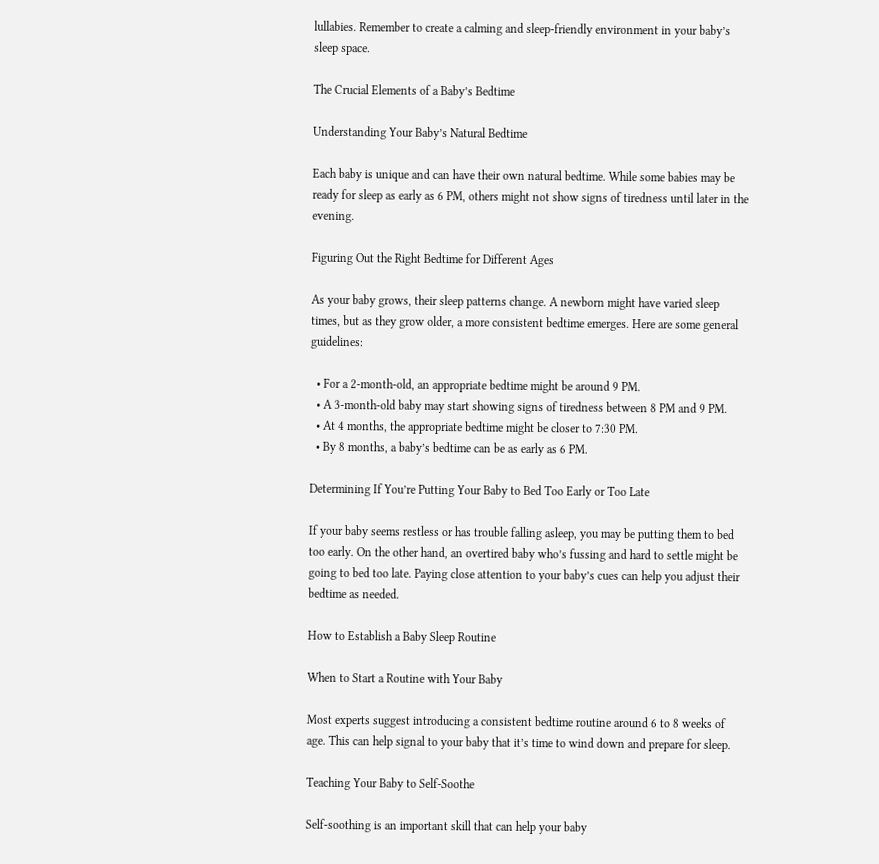lullabies. Remember to create a calming and sleep-friendly environment in your baby’s sleep space.

The Crucial Elements of a Baby’s Bedtime

Understanding Your Baby’s Natural Bedtime

Each baby is unique and can have their own natural bedtime. While some babies may be ready for sleep as early as 6 PM, others might not show signs of tiredness until later in the evening.

Figuring Out the Right Bedtime for Different Ages

As your baby grows, their sleep patterns change. A newborn might have varied sleep times, but as they grow older, a more consistent bedtime emerges. Here are some general guidelines:

  • For a 2-month-old, an appropriate bedtime might be around 9 PM.
  • A 3-month-old baby may start showing signs of tiredness between 8 PM and 9 PM.
  • At 4 months, the appropriate bedtime might be closer to 7:30 PM.
  • By 8 months, a baby’s bedtime can be as early as 6 PM.

Determining If You’re Putting Your Baby to Bed Too Early or Too Late

If your baby seems restless or has trouble falling asleep, you may be putting them to bed too early. On the other hand, an overtired baby who’s fussing and hard to settle might be going to bed too late. Paying close attention to your baby’s cues can help you adjust their bedtime as needed.

How to Establish a Baby Sleep Routine

When to Start a Routine with Your Baby

Most experts suggest introducing a consistent bedtime routine around 6 to 8 weeks of age. This can help signal to your baby that it’s time to wind down and prepare for sleep.

Teaching Your Baby to Self-Soothe

Self-soothing is an important skill that can help your baby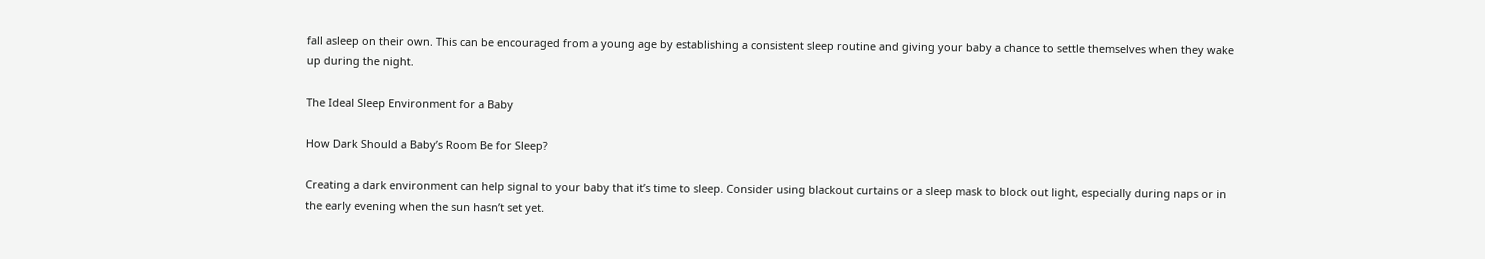fall asleep on their own. This can be encouraged from a young age by establishing a consistent sleep routine and giving your baby a chance to settle themselves when they wake up during the night.

The Ideal Sleep Environment for a Baby

How Dark Should a Baby’s Room Be for Sleep?

Creating a dark environment can help signal to your baby that it’s time to sleep. Consider using blackout curtains or a sleep mask to block out light, especially during naps or in the early evening when the sun hasn’t set yet.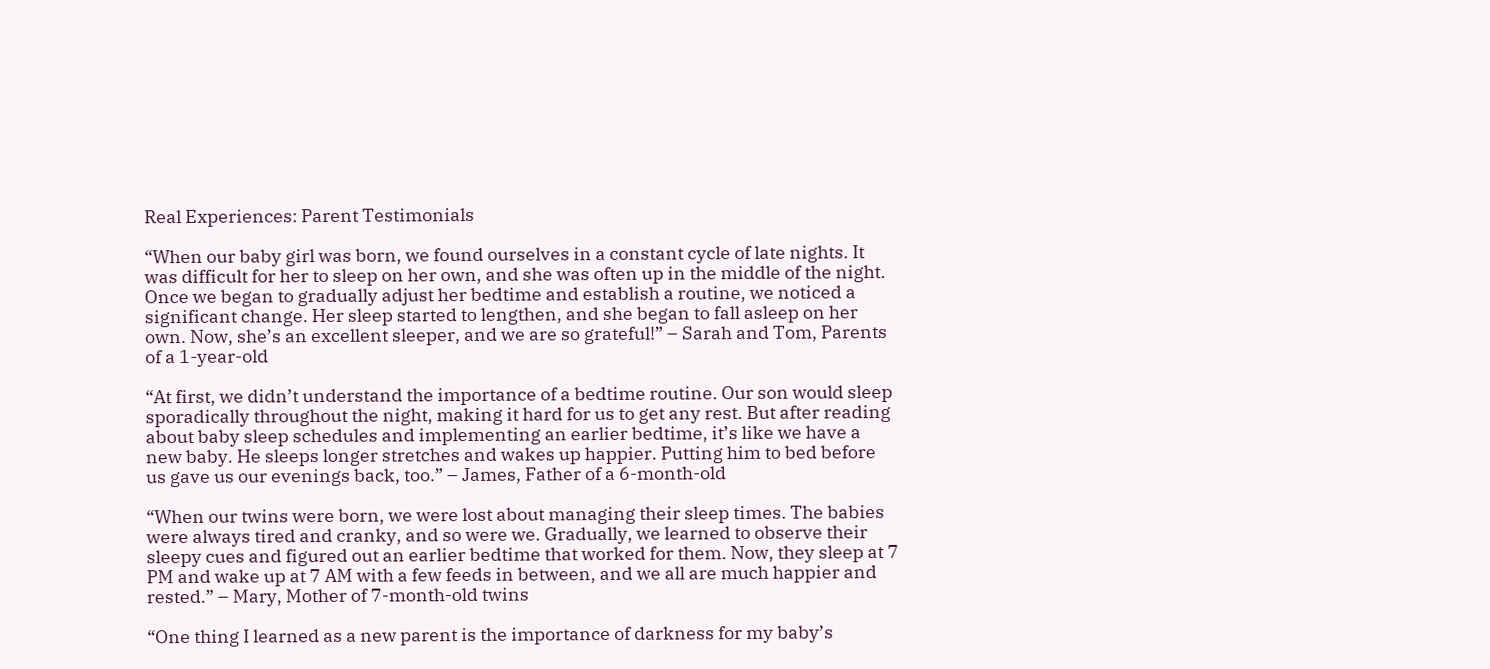Real Experiences: Parent Testimonials

“When our baby girl was born, we found ourselves in a constant cycle of late nights. It was difficult for her to sleep on her own, and she was often up in the middle of the night. Once we began to gradually adjust her bedtime and establish a routine, we noticed a significant change. Her sleep started to lengthen, and she began to fall asleep on her own. Now, she’s an excellent sleeper, and we are so grateful!” – Sarah and Tom, Parents of a 1-year-old

“At first, we didn’t understand the importance of a bedtime routine. Our son would sleep sporadically throughout the night, making it hard for us to get any rest. But after reading about baby sleep schedules and implementing an earlier bedtime, it’s like we have a new baby. He sleeps longer stretches and wakes up happier. Putting him to bed before us gave us our evenings back, too.” – James, Father of a 6-month-old

“When our twins were born, we were lost about managing their sleep times. The babies were always tired and cranky, and so were we. Gradually, we learned to observe their sleepy cues and figured out an earlier bedtime that worked for them. Now, they sleep at 7 PM and wake up at 7 AM with a few feeds in between, and we all are much happier and rested.” – Mary, Mother of 7-month-old twins

“One thing I learned as a new parent is the importance of darkness for my baby’s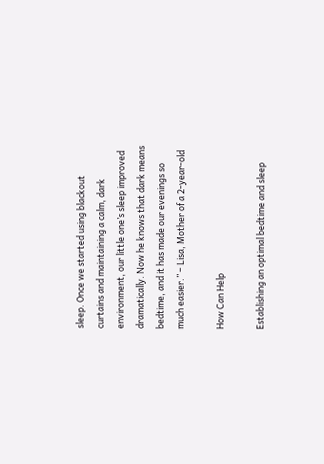sleep. Once we started using blackout curtains and maintaining a calm, dark environment, our little one’s sleep improved dramatically. Now he knows that dark means bedtime, and it has made our evenings so much easier.” – Lisa, Mother of a 2-year-old

How Can Help

Establishing an optimal bedtime and sleep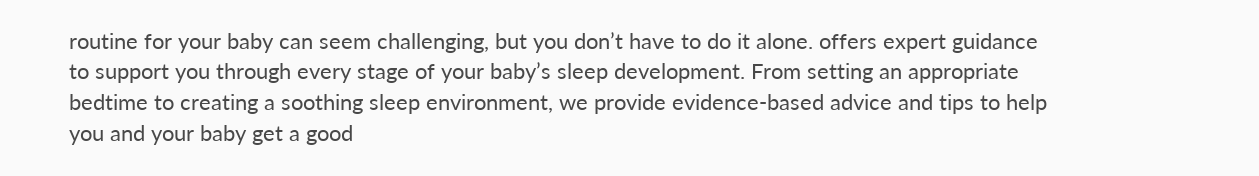routine for your baby can seem challenging, but you don’t have to do it alone. offers expert guidance to support you through every stage of your baby’s sleep development. From setting an appropriate bedtime to creating a soothing sleep environment, we provide evidence-based advice and tips to help you and your baby get a good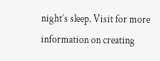night’s sleep. Visit for more information on creating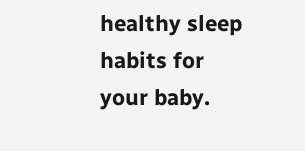healthy sleep habits for your baby.